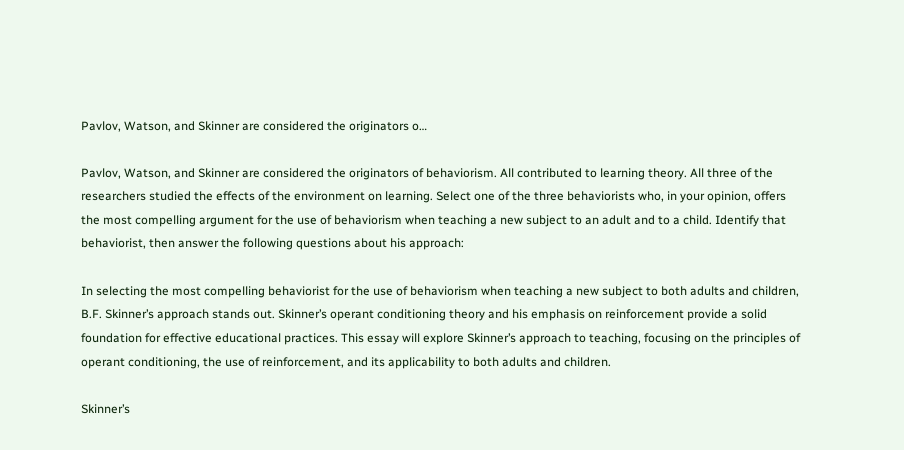Pavlov, Watson, and Skinner are considered the originators o…

Pavlov, Watson, and Skinner are considered the originators of behaviorism. All contributed to learning theory. All three of the researchers studied the effects of the environment on learning. Select one of the three behaviorists who, in your opinion, offers the most compelling argument for the use of behaviorism when teaching a new subject to an adult and to a child. Identify that behaviorist, then answer the following questions about his approach:

In selecting the most compelling behaviorist for the use of behaviorism when teaching a new subject to both adults and children, B.F. Skinner’s approach stands out. Skinner’s operant conditioning theory and his emphasis on reinforcement provide a solid foundation for effective educational practices. This essay will explore Skinner’s approach to teaching, focusing on the principles of operant conditioning, the use of reinforcement, and its applicability to both adults and children.

Skinner’s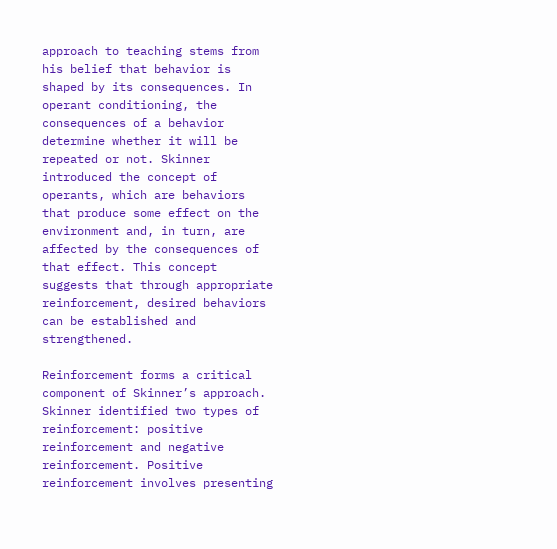approach to teaching stems from his belief that behavior is shaped by its consequences. In operant conditioning, the consequences of a behavior determine whether it will be repeated or not. Skinner introduced the concept of operants, which are behaviors that produce some effect on the environment and, in turn, are affected by the consequences of that effect. This concept suggests that through appropriate reinforcement, desired behaviors can be established and strengthened.

Reinforcement forms a critical component of Skinner’s approach. Skinner identified two types of reinforcement: positive reinforcement and negative reinforcement. Positive reinforcement involves presenting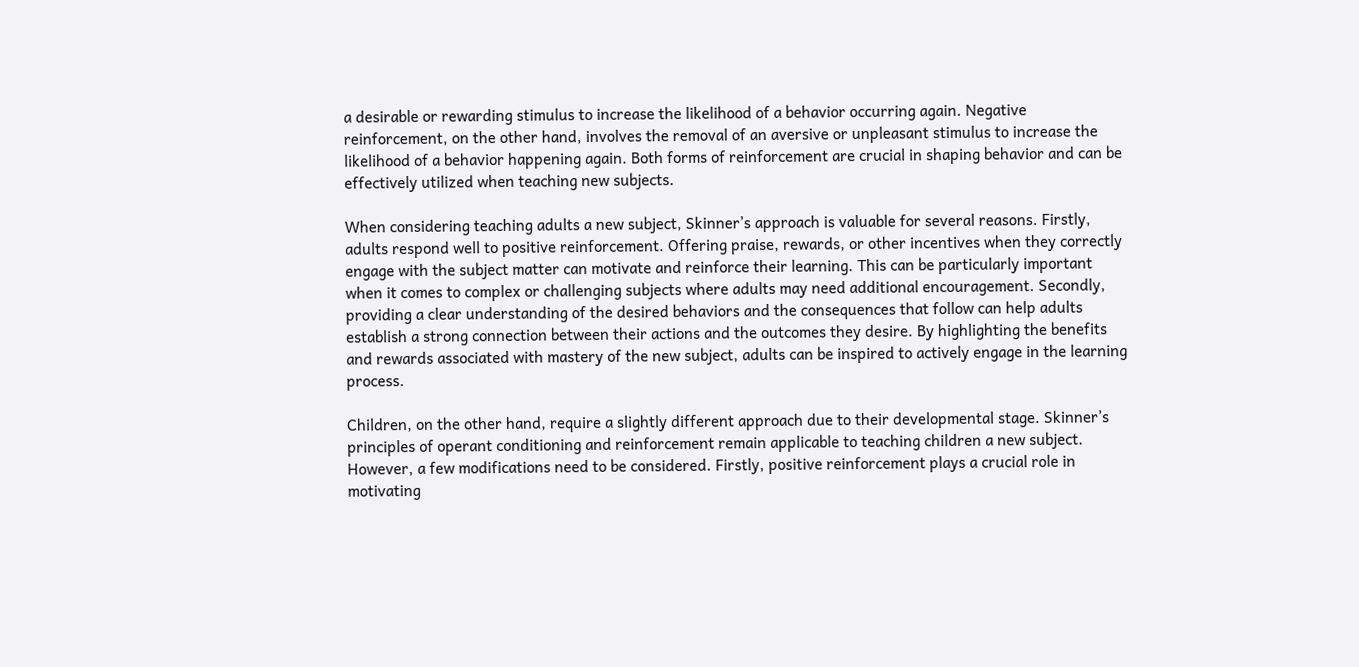a desirable or rewarding stimulus to increase the likelihood of a behavior occurring again. Negative reinforcement, on the other hand, involves the removal of an aversive or unpleasant stimulus to increase the likelihood of a behavior happening again. Both forms of reinforcement are crucial in shaping behavior and can be effectively utilized when teaching new subjects.

When considering teaching adults a new subject, Skinner’s approach is valuable for several reasons. Firstly, adults respond well to positive reinforcement. Offering praise, rewards, or other incentives when they correctly engage with the subject matter can motivate and reinforce their learning. This can be particularly important when it comes to complex or challenging subjects where adults may need additional encouragement. Secondly, providing a clear understanding of the desired behaviors and the consequences that follow can help adults establish a strong connection between their actions and the outcomes they desire. By highlighting the benefits and rewards associated with mastery of the new subject, adults can be inspired to actively engage in the learning process.

Children, on the other hand, require a slightly different approach due to their developmental stage. Skinner’s principles of operant conditioning and reinforcement remain applicable to teaching children a new subject. However, a few modifications need to be considered. Firstly, positive reinforcement plays a crucial role in motivating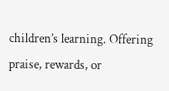children’s learning. Offering praise, rewards, or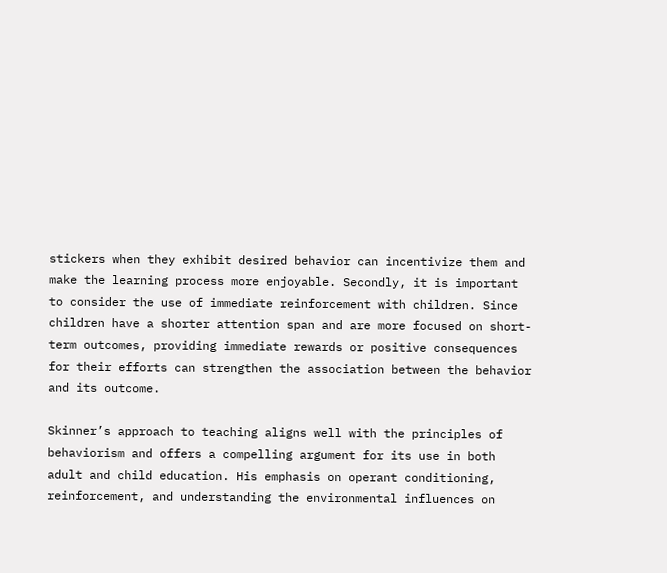stickers when they exhibit desired behavior can incentivize them and make the learning process more enjoyable. Secondly, it is important to consider the use of immediate reinforcement with children. Since children have a shorter attention span and are more focused on short-term outcomes, providing immediate rewards or positive consequences for their efforts can strengthen the association between the behavior and its outcome.

Skinner’s approach to teaching aligns well with the principles of behaviorism and offers a compelling argument for its use in both adult and child education. His emphasis on operant conditioning, reinforcement, and understanding the environmental influences on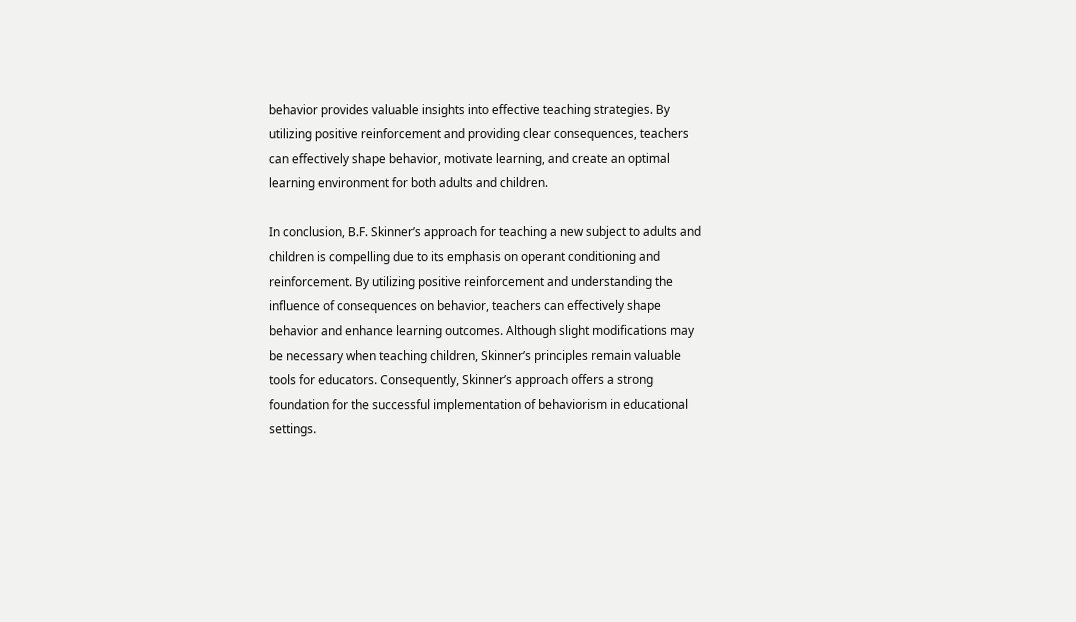behavior provides valuable insights into effective teaching strategies. By utilizing positive reinforcement and providing clear consequences, teachers can effectively shape behavior, motivate learning, and create an optimal learning environment for both adults and children.

In conclusion, B.F. Skinner’s approach for teaching a new subject to adults and children is compelling due to its emphasis on operant conditioning and reinforcement. By utilizing positive reinforcement and understanding the influence of consequences on behavior, teachers can effectively shape behavior and enhance learning outcomes. Although slight modifications may be necessary when teaching children, Skinner’s principles remain valuable tools for educators. Consequently, Skinner’s approach offers a strong foundation for the successful implementation of behaviorism in educational settings.